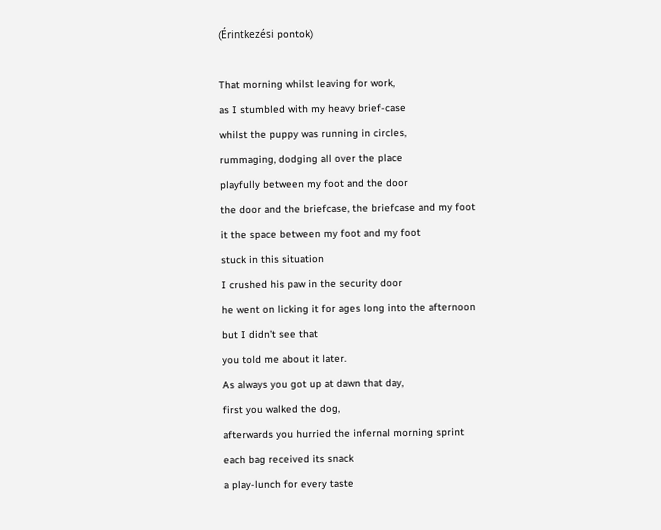(Érintkezési pontok)

That morning whilst leaving for work,
as I stumbled with my heavy brief-case
whilst the puppy was running in circles,
rummaging, dodging all over the place
playfully between my foot and the door
the door and the briefcase, the briefcase and my foot
it the space between my foot and my foot
stuck in this situation
I crushed his paw in the security door
he went on licking it for ages long into the afternoon
but I didn’t see that
you told me about it later.
As always you got up at dawn that day,
first you walked the dog,
afterwards you hurried the infernal morning sprint
each bag received its snack
a play-lunch for every taste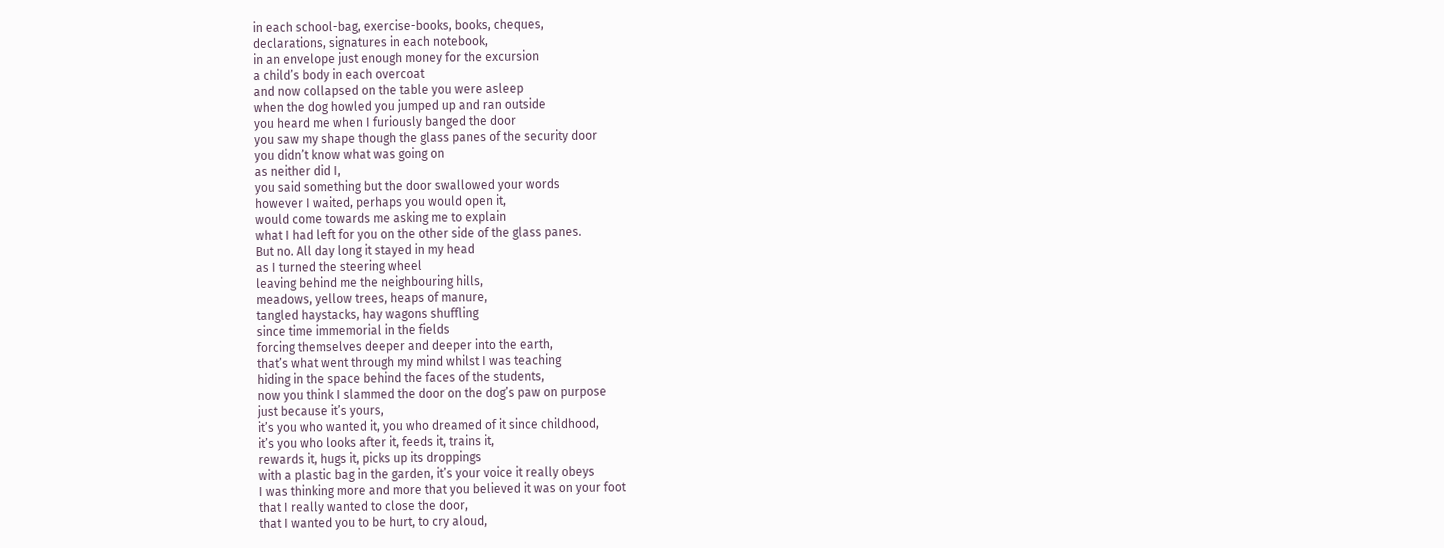in each school-bag, exercise-books, books, cheques,
declarations, signatures in each notebook,
in an envelope just enough money for the excursion
a child’s body in each overcoat
and now collapsed on the table you were asleep
when the dog howled you jumped up and ran outside
you heard me when I furiously banged the door
you saw my shape though the glass panes of the security door
you didn’t know what was going on
as neither did I,
you said something but the door swallowed your words
however I waited, perhaps you would open it,
would come towards me asking me to explain
what I had left for you on the other side of the glass panes.
But no. All day long it stayed in my head
as I turned the steering wheel
leaving behind me the neighbouring hills,
meadows, yellow trees, heaps of manure,
tangled haystacks, hay wagons shuffling
since time immemorial in the fields
forcing themselves deeper and deeper into the earth,
that’s what went through my mind whilst I was teaching
hiding in the space behind the faces of the students,
now you think I slammed the door on the dog’s paw on purpose
just because it’s yours,
it’s you who wanted it, you who dreamed of it since childhood,
it’s you who looks after it, feeds it, trains it,
rewards it, hugs it, picks up its droppings
with a plastic bag in the garden, it’s your voice it really obeys
I was thinking more and more that you believed it was on your foot
that I really wanted to close the door,
that I wanted you to be hurt, to cry aloud,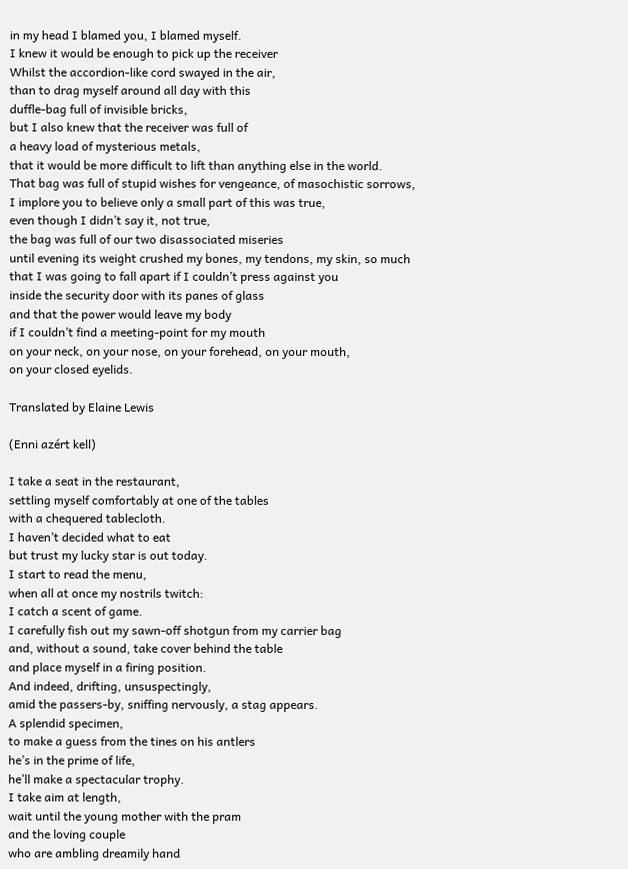in my head I blamed you, I blamed myself.
I knew it would be enough to pick up the receiver
Whilst the accordion-like cord swayed in the air,
than to drag myself around all day with this
duffle-bag full of invisible bricks,
but I also knew that the receiver was full of
a heavy load of mysterious metals,
that it would be more difficult to lift than anything else in the world.
That bag was full of stupid wishes for vengeance, of masochistic sorrows,
I implore you to believe only a small part of this was true,
even though I didn’t say it, not true,
the bag was full of our two disassociated miseries
until evening its weight crushed my bones, my tendons, my skin, so much
that I was going to fall apart if I couldn’t press against you
inside the security door with its panes of glass
and that the power would leave my body
if I couldn’t find a meeting-point for my mouth
on your neck, on your nose, on your forehead, on your mouth,
on your closed eyelids.

Translated by Elaine Lewis

(Enni azért kell)

I take a seat in the restaurant,
settling myself comfortably at one of the tables
with a chequered tablecloth.
I haven’t decided what to eat
but trust my lucky star is out today.
I start to read the menu,
when all at once my nostrils twitch:
I catch a scent of game.
I carefully fish out my sawn-off shotgun from my carrier bag
and, without a sound, take cover behind the table
and place myself in a firing position.
And indeed, drifting, unsuspectingly,
amid the passers-by, sniffing nervously, a stag appears.
A splendid specimen,
to make a guess from the tines on his antlers
he’s in the prime of life,
he’ll make a spectacular trophy.
I take aim at length,
wait until the young mother with the pram
and the loving couple
who are ambling dreamily hand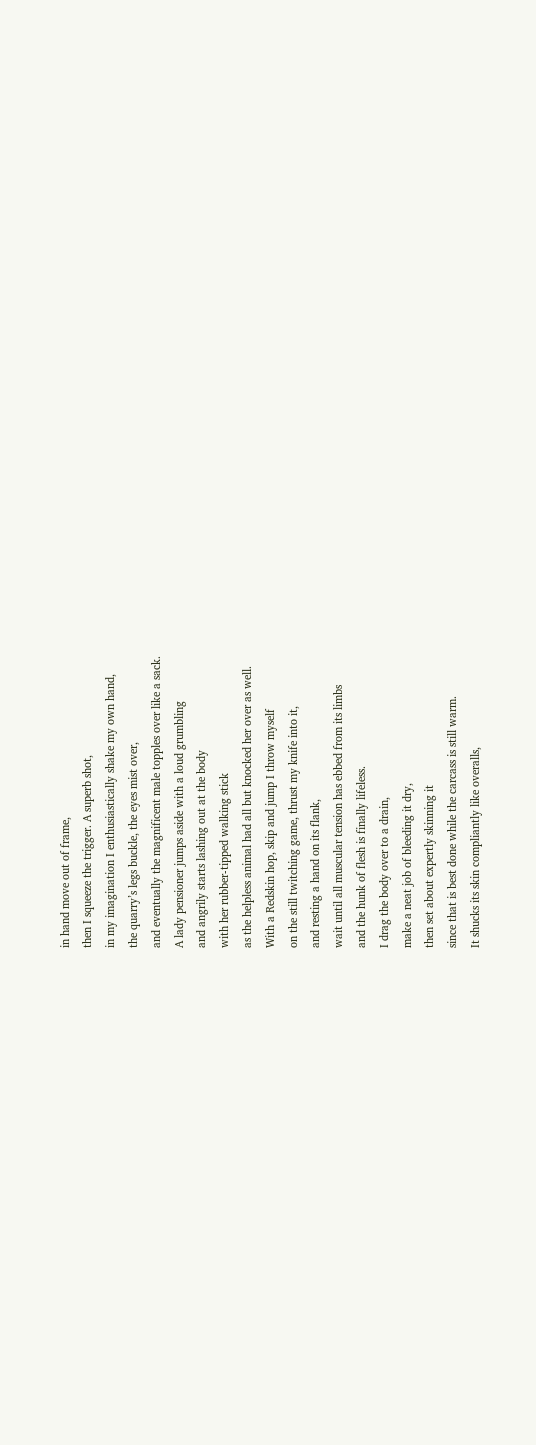in hand move out of frame,
then I squeeze the trigger. A superb shot,
in my imagination I enthusiastically shake my own hand,
the quarry’s legs buckle, the eyes mist over,
and eventually the magnificent male topples over like a sack.
A lady pensioner jumps aside with a loud grumbling
and angrily starts lashing out at the body
with her rubber-tipped walking stick
as the helpless animal had all but knocked her over as well.
With a Redskin hop, skip and jump I throw myself
on the still twitching game, thrust my knife into it,
and resting a hand on its flank,
wait until all muscular tension has ebbed from its limbs
and the hunk of flesh is finally lifeless.
I drag the body over to a drain,
make a neat job of bleeding it dry,
then set about expertly skinning it
since that is best done while the carcass is still warm.
It shucks its skin compliantly like overalls,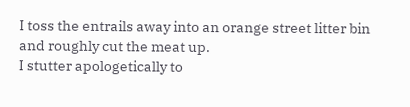I toss the entrails away into an orange street litter bin
and roughly cut the meat up.
I stutter apologetically to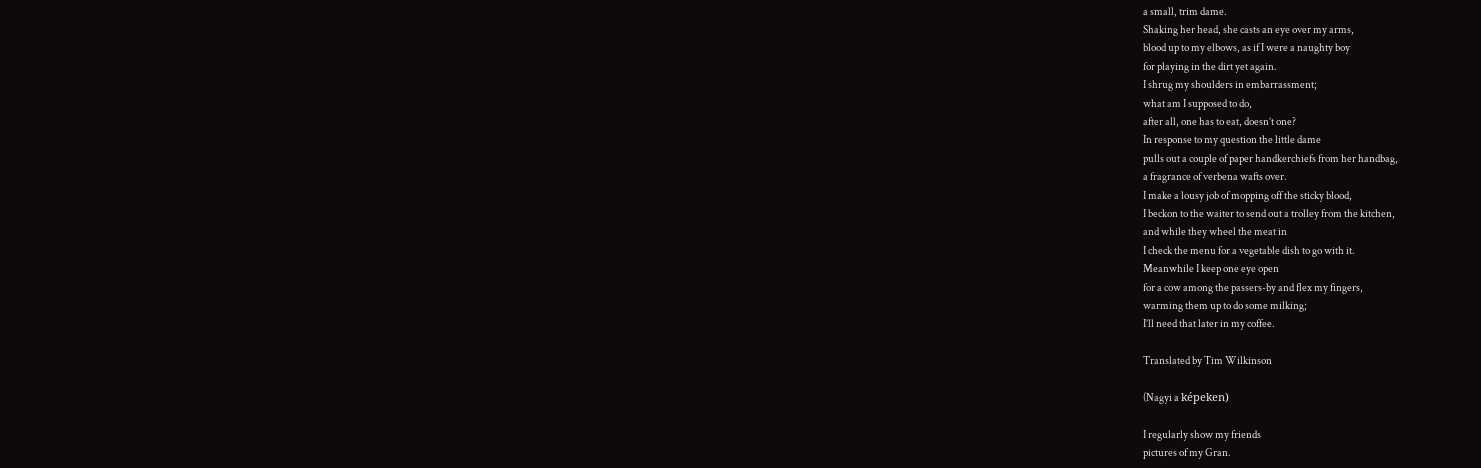a small, trim dame.
Shaking her head, she casts an eye over my arms,
blood up to my elbows, as if I were a naughty boy
for playing in the dirt yet again.
I shrug my shoulders in embarrassment;
what am I supposed to do,
after all, one has to eat, doesn’t one?
In response to my question the little dame
pulls out a couple of paper handkerchiefs from her handbag,
a fragrance of verbena wafts over.
I make a lousy job of mopping off the sticky blood,
I beckon to the waiter to send out a trolley from the kitchen,
and while they wheel the meat in
I check the menu for a vegetable dish to go with it.
Meanwhile I keep one eye open
for a cow among the passers-by and flex my fingers,
warming them up to do some milking;
I’ll need that later in my coffee.

Translated by Tim Wilkinson

(Nagyi a képeken)

I regularly show my friends
pictures of my Gran.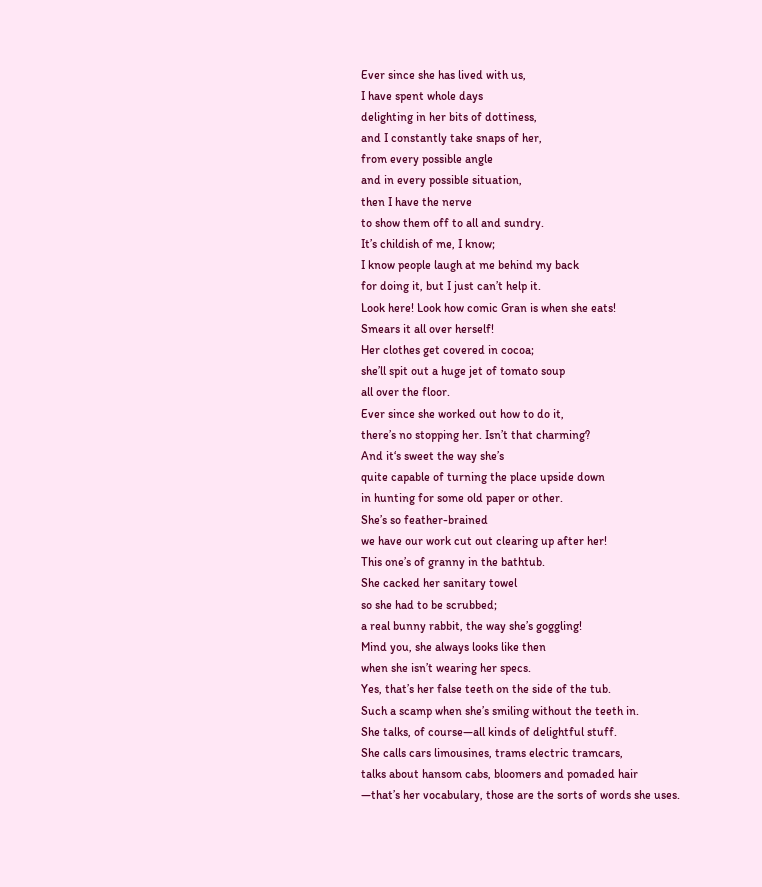Ever since she has lived with us,
I have spent whole days
delighting in her bits of dottiness,
and I constantly take snaps of her,
from every possible angle
and in every possible situation,
then I have the nerve
to show them off to all and sundry.
It’s childish of me, I know;
I know people laugh at me behind my back
for doing it, but I just can’t help it.
Look here! Look how comic Gran is when she eats!
Smears it all over herself!
Her clothes get covered in cocoa;
she’ll spit out a huge jet of tomato soup
all over the floor.
Ever since she worked out how to do it,
there’s no stopping her. Isn’t that charming?
And it‘s sweet the way she’s
quite capable of turning the place upside down
in hunting for some old paper or other.
She’s so feather-brained
we have our work cut out clearing up after her!
This one’s of granny in the bathtub.
She cacked her sanitary towel
so she had to be scrubbed;
a real bunny rabbit, the way she’s goggling!
Mind you, she always looks like then
when she isn’t wearing her specs.
Yes, that’s her false teeth on the side of the tub.
Such a scamp when she’s smiling without the teeth in.
She talks, of course—all kinds of delightful stuff.
She calls cars limousines, trams electric tramcars,
talks about hansom cabs, bloomers and pomaded hair
—that’s her vocabulary, those are the sorts of words she uses.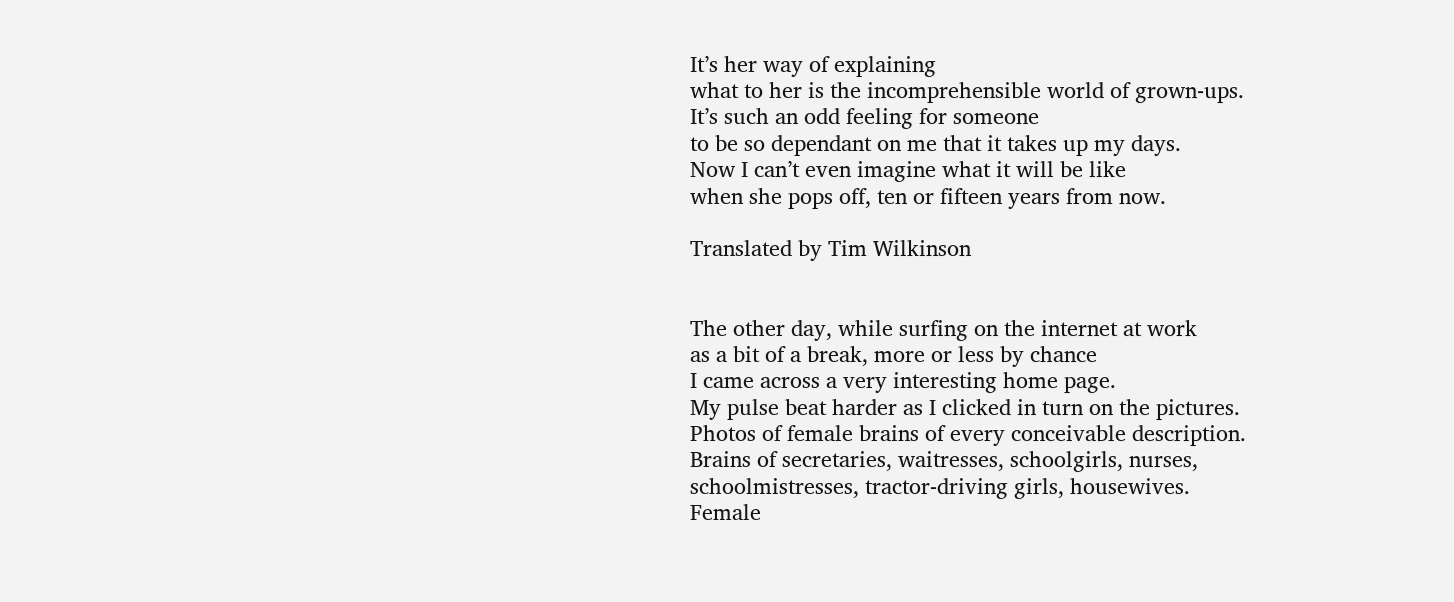It’s her way of explaining
what to her is the incomprehensible world of grown-ups.
It’s such an odd feeling for someone
to be so dependant on me that it takes up my days.
Now I can’t even imagine what it will be like
when she pops off, ten or fifteen years from now.

Translated by Tim Wilkinson


The other day, while surfing on the internet at work
as a bit of a break, more or less by chance
I came across a very interesting home page.
My pulse beat harder as I clicked in turn on the pictures.
Photos of female brains of every conceivable description.
Brains of secretaries, waitresses, schoolgirls, nurses,
schoolmistresses, tractor-driving girls, housewives.
Female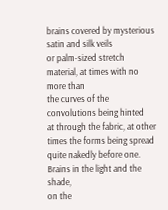brains covered by mysterious satin and silk veils
or palm-sized stretch material, at times with no more than
the curves of the convolutions being hinted
at through the fabric, at other times the forms being spread
quite nakedly before one.
Brains in the light and the shade,
on the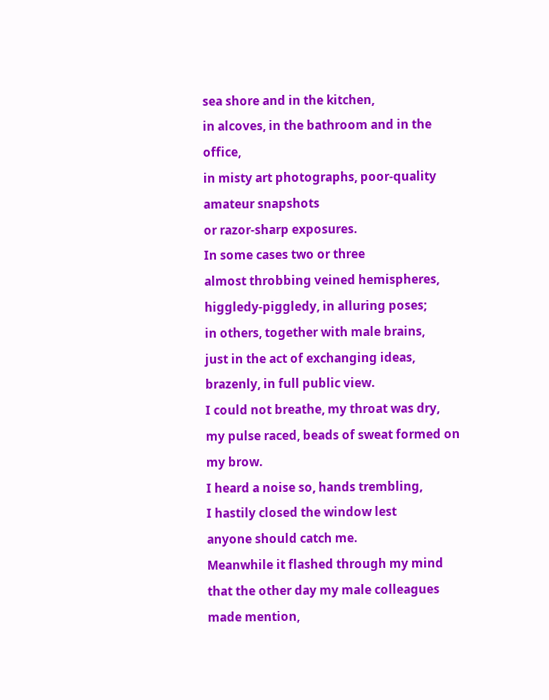sea shore and in the kitchen,
in alcoves, in the bathroom and in the office,
in misty art photographs, poor-quality amateur snapshots
or razor-sharp exposures.
In some cases two or three
almost throbbing veined hemispheres,
higgledy-piggledy, in alluring poses;
in others, together with male brains,
just in the act of exchanging ideas,
brazenly, in full public view.
I could not breathe, my throat was dry,
my pulse raced, beads of sweat formed on my brow.
I heard a noise so, hands trembling,
I hastily closed the window lest
anyone should catch me.
Meanwhile it flashed through my mind
that the other day my male colleagues made mention,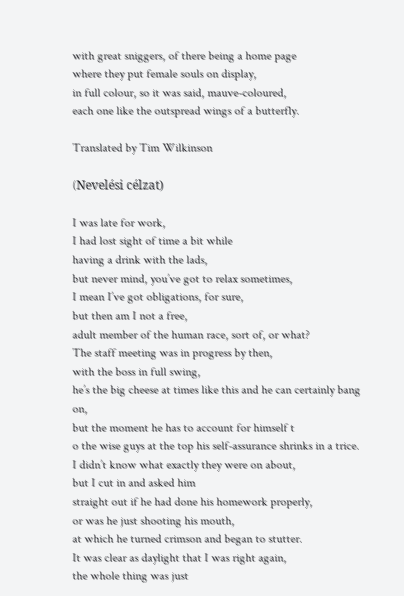with great sniggers, of there being a home page
where they put female souls on display,
in full colour, so it was said, mauve-coloured,
each one like the outspread wings of a butterfly.

Translated by Tim Wilkinson

(Nevelési célzat)

I was late for work,
I had lost sight of time a bit while
having a drink with the lads,
but never mind, you’ve got to relax sometimes,
I mean I’ve got obligations, for sure,
but then am I not a free,
adult member of the human race, sort of, or what?
The staff meeting was in progress by then,
with the boss in full swing,
he’s the big cheese at times like this and he can certainly bang on,
but the moment he has to account for himself t
o the wise guys at the top his self-assurance shrinks in a trice.
I didn’t know what exactly they were on about,
but I cut in and asked him
straight out if he had done his homework properly,
or was he just shooting his mouth,
at which he turned crimson and began to stutter.
It was clear as daylight that I was right again,
the whole thing was just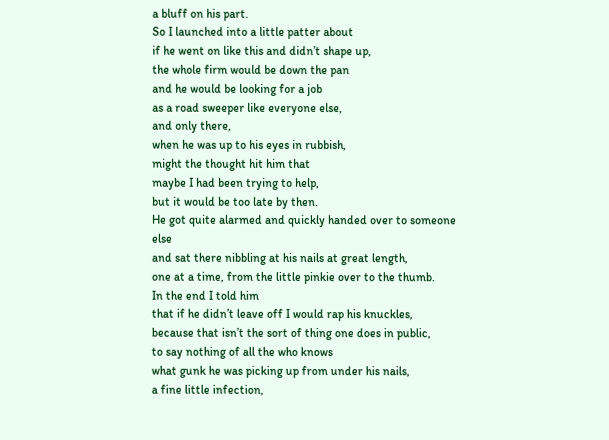a bluff on his part.
So I launched into a little patter about
if he went on like this and didn’t shape up,
the whole firm would be down the pan
and he would be looking for a job
as a road sweeper like everyone else,
and only there,
when he was up to his eyes in rubbish,
might the thought hit him that
maybe I had been trying to help,
but it would be too late by then.
He got quite alarmed and quickly handed over to someone else
and sat there nibbling at his nails at great length,
one at a time, from the little pinkie over to the thumb.
In the end I told him
that if he didn’t leave off I would rap his knuckles,
because that isn’t the sort of thing one does in public,
to say nothing of all the who knows
what gunk he was picking up from under his nails,
a fine little infection,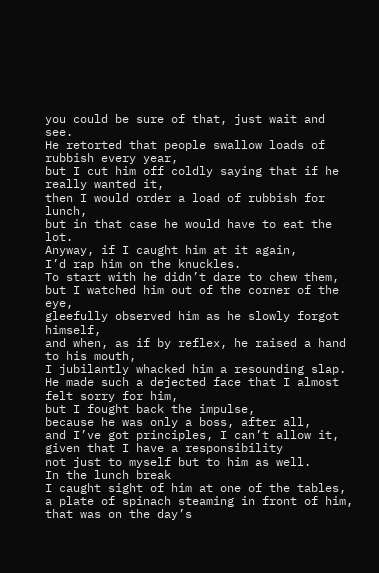you could be sure of that, just wait and see.
He retorted that people swallow loads of rubbish every year,
but I cut him off coldly saying that if he really wanted it,
then I would order a load of rubbish for lunch,
but in that case he would have to eat the lot.
Anyway, if I caught him at it again,
I’d rap him on the knuckles.
To start with he didn’t dare to chew them,
but I watched him out of the corner of the eye,
gleefully observed him as he slowly forgot himself,
and when, as if by reflex, he raised a hand to his mouth,
I jubilantly whacked him a resounding slap.
He made such a dejected face that I almost felt sorry for him,
but I fought back the impulse,
because he was only a boss, after all,
and I’ve got principles, I can’t allow it,
given that I have a responsibility
not just to myself but to him as well.
In the lunch break
I caught sight of him at one of the tables,
a plate of spinach steaming in front of him,
that was on the day’s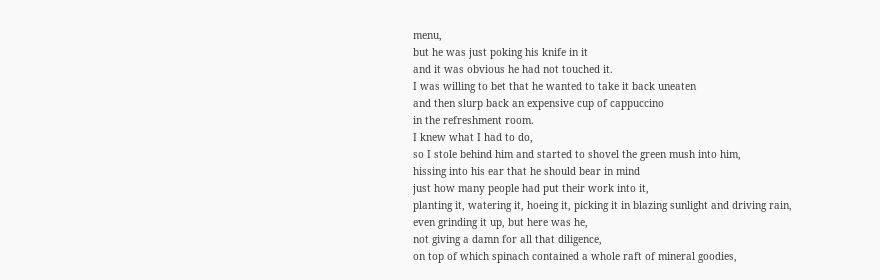menu,
but he was just poking his knife in it
and it was obvious he had not touched it.
I was willing to bet that he wanted to take it back uneaten
and then slurp back an expensive cup of cappuccino
in the refreshment room.
I knew what I had to do,
so I stole behind him and started to shovel the green mush into him,
hissing into his ear that he should bear in mind
just how many people had put their work into it,
planting it, watering it, hoeing it, picking it in blazing sunlight and driving rain,
even grinding it up, but here was he,
not giving a damn for all that diligence,
on top of which spinach contained a whole raft of mineral goodies,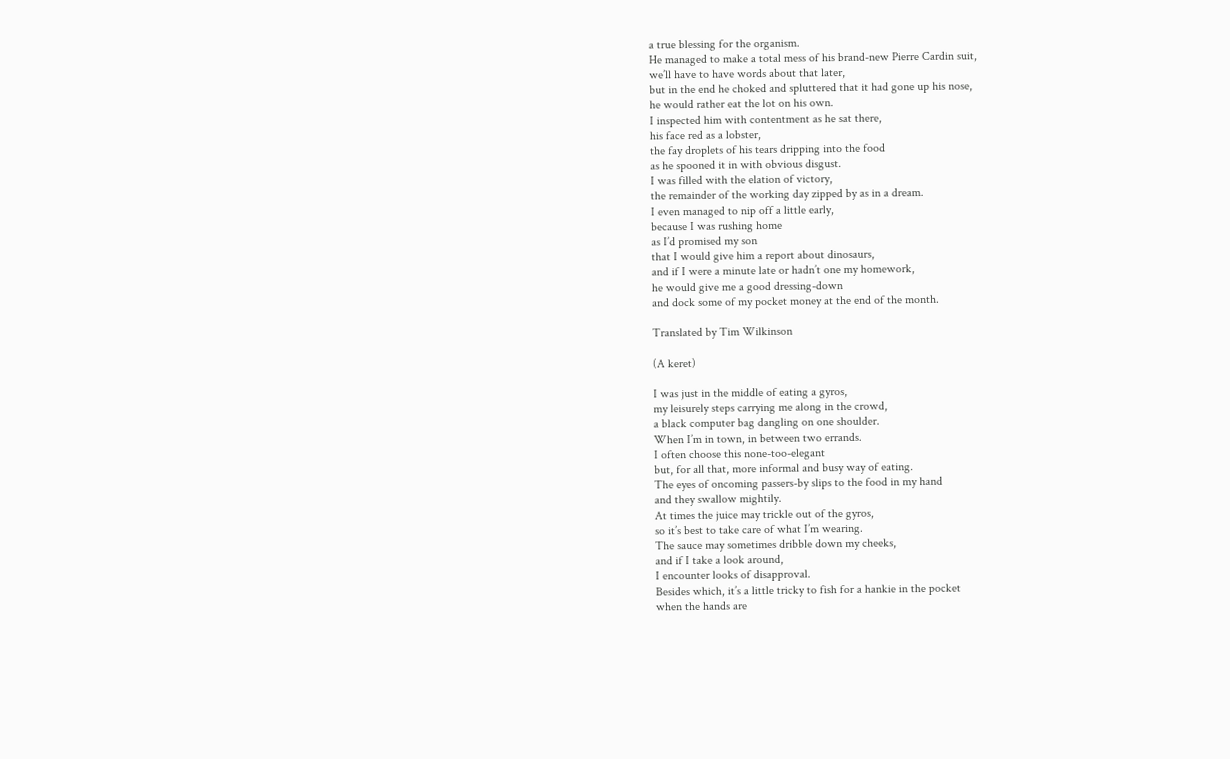a true blessing for the organism.
He managed to make a total mess of his brand-new Pierre Cardin suit,
we’ll have to have words about that later,
but in the end he choked and spluttered that it had gone up his nose,
he would rather eat the lot on his own.
I inspected him with contentment as he sat there,
his face red as a lobster,
the fay droplets of his tears dripping into the food
as he spooned it in with obvious disgust.
I was filled with the elation of victory,
the remainder of the working day zipped by as in a dream.
I even managed to nip off a little early,
because I was rushing home
as I’d promised my son
that I would give him a report about dinosaurs,
and if I were a minute late or hadn’t one my homework,
he would give me a good dressing-down
and dock some of my pocket money at the end of the month.

Translated by Tim Wilkinson

(A keret)

I was just in the middle of eating a gyros,
my leisurely steps carrying me along in the crowd,
a black computer bag dangling on one shoulder.
When I’m in town, in between two errands.
I often choose this none-too-elegant
but, for all that, more informal and busy way of eating.
The eyes of oncoming passers-by slips to the food in my hand
and they swallow mightily.
At times the juice may trickle out of the gyros,
so it’s best to take care of what I’m wearing.
The sauce may sometimes dribble down my cheeks,
and if I take a look around,
I encounter looks of disapproval.
Besides which, it’s a little tricky to fish for a hankie in the pocket
when the hands are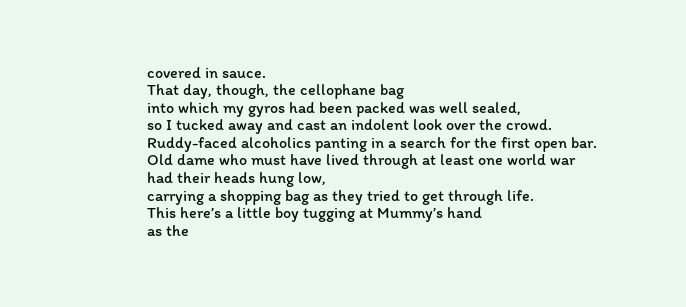covered in sauce.
That day, though, the cellophane bag
into which my gyros had been packed was well sealed,
so I tucked away and cast an indolent look over the crowd.
Ruddy-faced alcoholics panting in a search for the first open bar.
Old dame who must have lived through at least one world war
had their heads hung low,
carrying a shopping bag as they tried to get through life.
This here’s a little boy tugging at Mummy’s hand
as the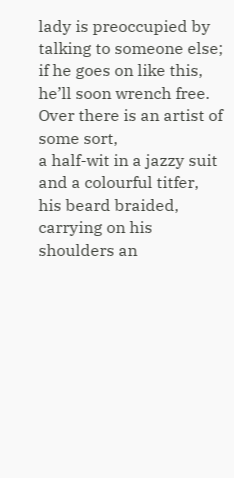lady is preoccupied by talking to someone else;
if he goes on like this, he’ll soon wrench free.
Over there is an artist of some sort,
a half-wit in a jazzy suit and a colourful titfer,
his beard braided,
carrying on his shoulders an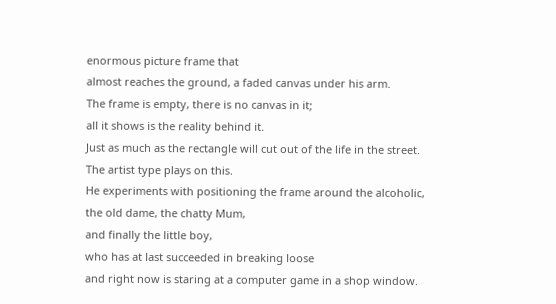enormous picture frame that
almost reaches the ground, a faded canvas under his arm.
The frame is empty, there is no canvas in it;
all it shows is the reality behind it.
Just as much as the rectangle will cut out of the life in the street.
The artist type plays on this.
He experiments with positioning the frame around the alcoholic,
the old dame, the chatty Mum,
and finally the little boy,
who has at last succeeded in breaking loose
and right now is staring at a computer game in a shop window.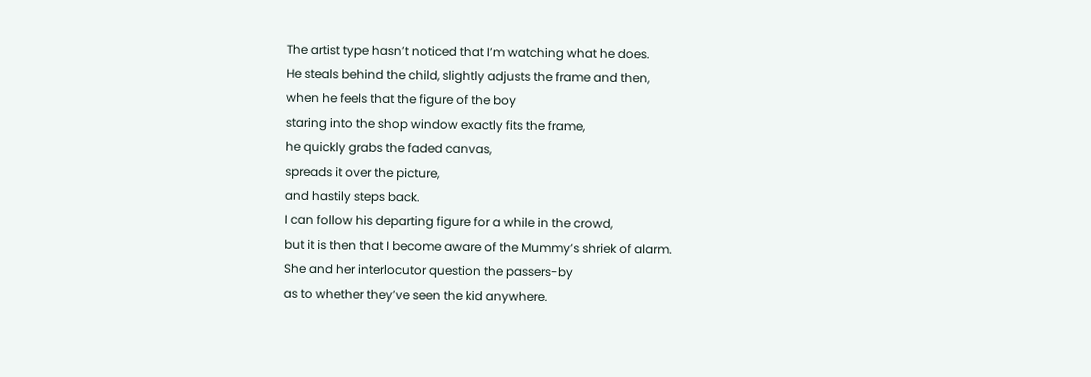The artist type hasn’t noticed that I’m watching what he does.
He steals behind the child, slightly adjusts the frame and then,
when he feels that the figure of the boy
staring into the shop window exactly fits the frame,
he quickly grabs the faded canvas,
spreads it over the picture,
and hastily steps back.
I can follow his departing figure for a while in the crowd,
but it is then that I become aware of the Mummy’s shriek of alarm.
She and her interlocutor question the passers-by
as to whether they’ve seen the kid anywhere.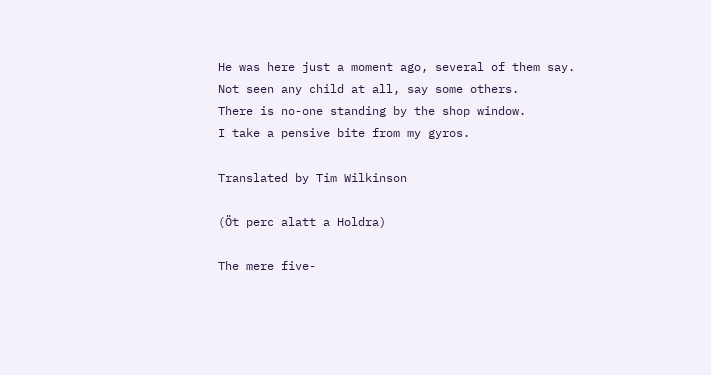He was here just a moment ago, several of them say.
Not seen any child at all, say some others.
There is no-one standing by the shop window.
I take a pensive bite from my gyros.

Translated by Tim Wilkinson

(Öt perc alatt a Holdra)

The mere five-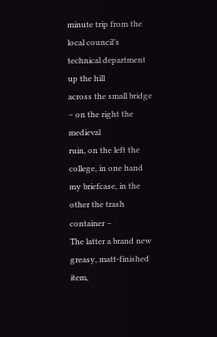minute trip from the local council’s
technical department up the hill
across the small bridge – on the right the medieval
ruin, on the left the college, in one hand
my briefcase, in the other the trash container –
The latter a brand new greasy, matt-finished item,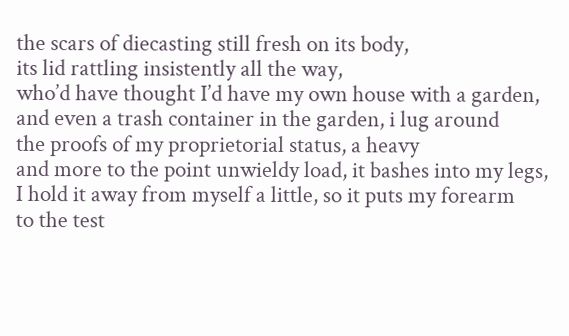the scars of diecasting still fresh on its body,
its lid rattling insistently all the way,
who’d have thought I’d have my own house with a garden,
and even a trash container in the garden, i lug around
the proofs of my proprietorial status, a heavy
and more to the point unwieldy load, it bashes into my legs,
I hold it away from myself a little, so it puts my forearm
to the test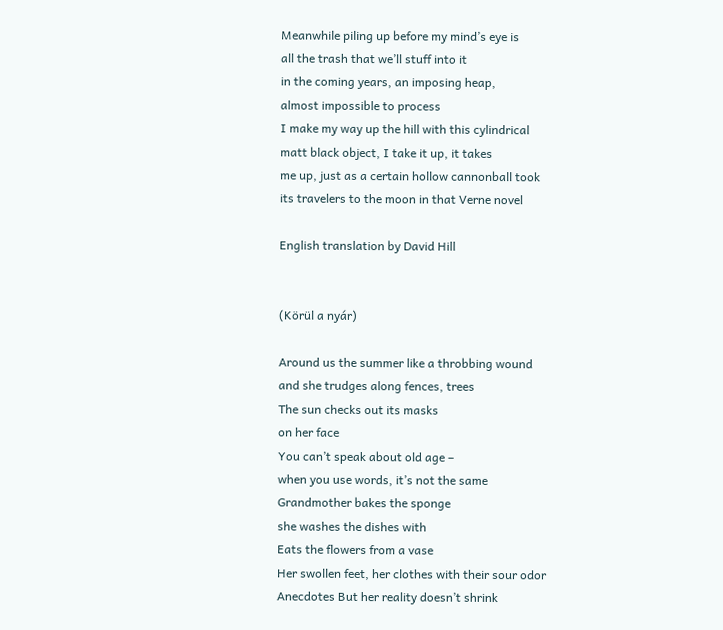Meanwhile piling up before my mind’s eye is
all the trash that we’ll stuff into it
in the coming years, an imposing heap,
almost impossible to process
I make my way up the hill with this cylindrical
matt black object, I take it up, it takes
me up, just as a certain hollow cannonball took
its travelers to the moon in that Verne novel

English translation by David Hill


(Körül a nyár)

Around us the summer like a throbbing wound
and she trudges along fences, trees
The sun checks out its masks
on her face
You can’t speak about old age –
when you use words, it’s not the same
Grandmother bakes the sponge
she washes the dishes with
Eats the flowers from a vase
Her swollen feet, her clothes with their sour odor
Anecdotes But her reality doesn’t shrink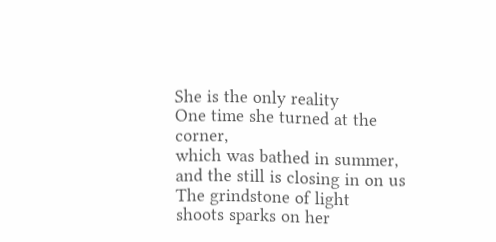She is the only reality
One time she turned at the corner,
which was bathed in summer,
and the still is closing in on us
The grindstone of light
shoots sparks on her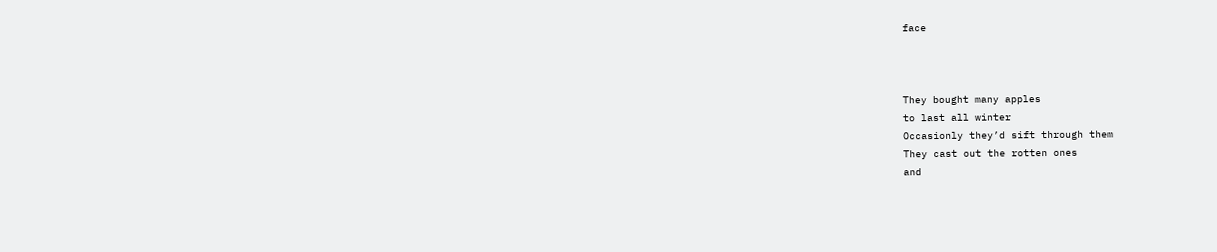face



They bought many apples
to last all winter
Occasionly they’d sift through them
They cast out the rotten ones
and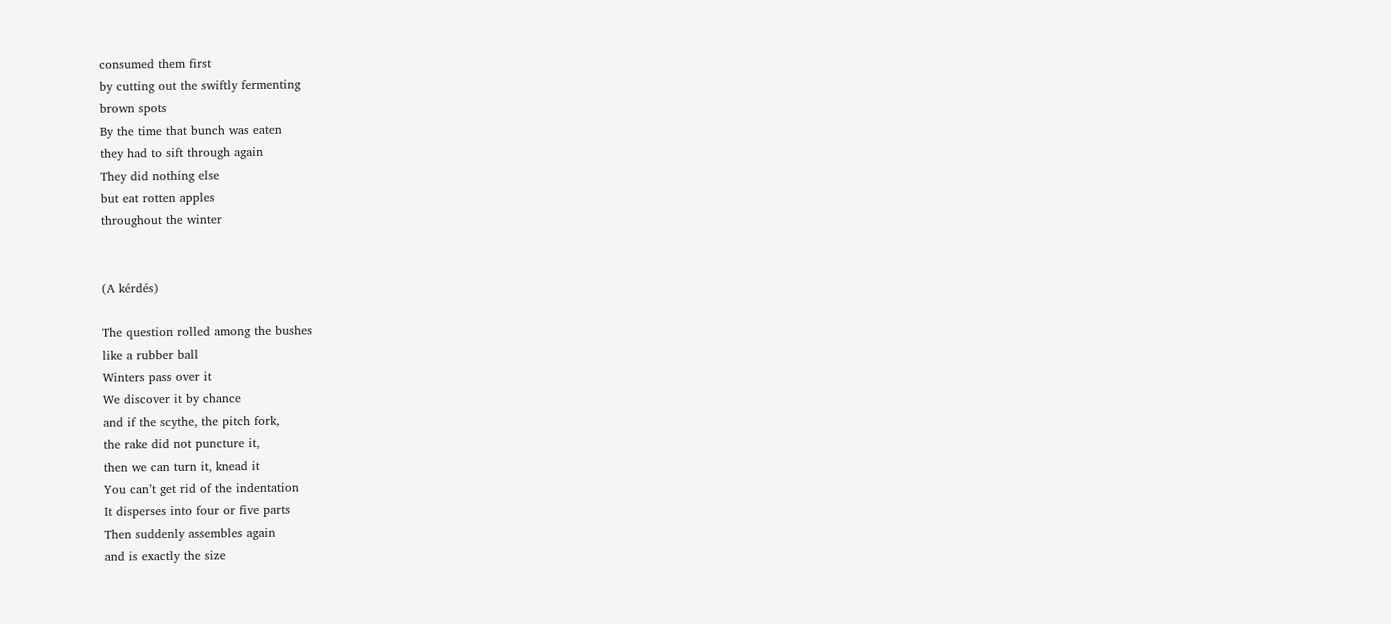consumed them first
by cutting out the swiftly fermenting
brown spots
By the time that bunch was eaten
they had to sift through again
They did nothing else
but eat rotten apples
throughout the winter


(A kérdés)

The question rolled among the bushes
like a rubber ball
Winters pass over it
We discover it by chance
and if the scythe, the pitch fork,
the rake did not puncture it,
then we can turn it, knead it
You can’t get rid of the indentation
It disperses into four or five parts
Then suddenly assembles again
and is exactly the size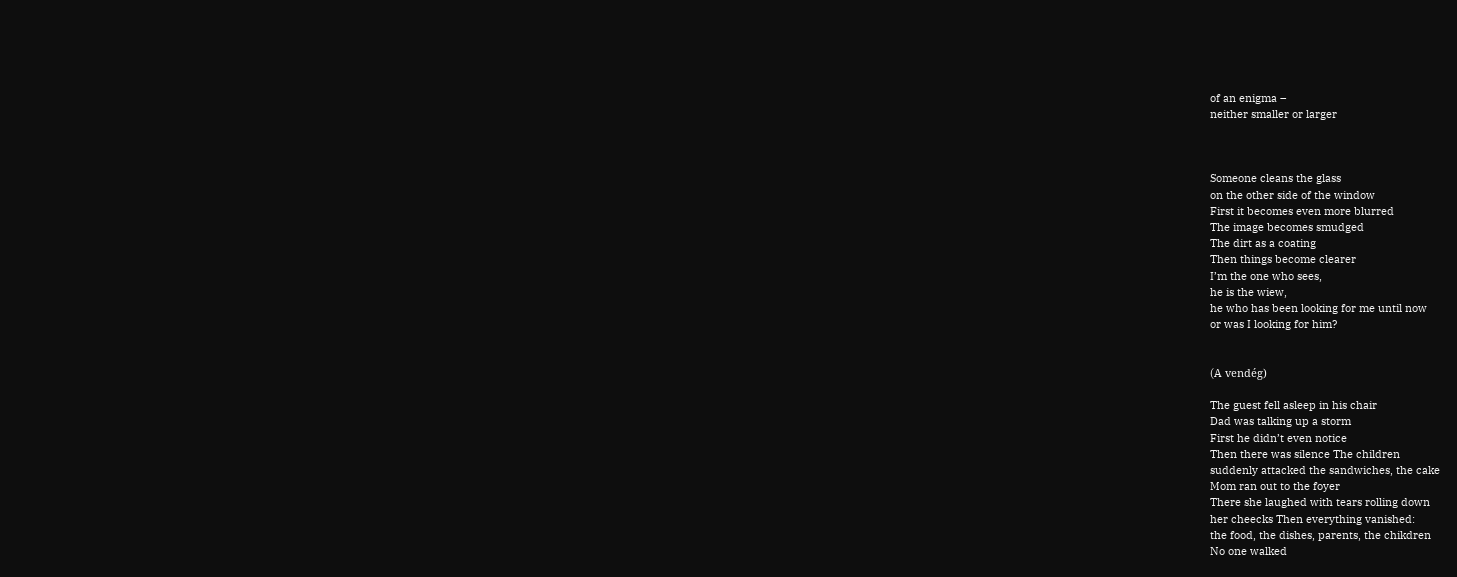of an enigma –
neither smaller or larger



Someone cleans the glass
on the other side of the window
First it becomes even more blurred
The image becomes smudged
The dirt as a coating
Then things become clearer
I’m the one who sees,
he is the wiew,
he who has been looking for me until now
or was I looking for him?


(A vendég)

The guest fell asleep in his chair
Dad was talking up a storm
First he didn’t even notice
Then there was silence The children
suddenly attacked the sandwiches, the cake
Mom ran out to the foyer
There she laughed with tears rolling down
her cheecks Then everything vanished:
the food, the dishes, parents, the chikdren
No one walked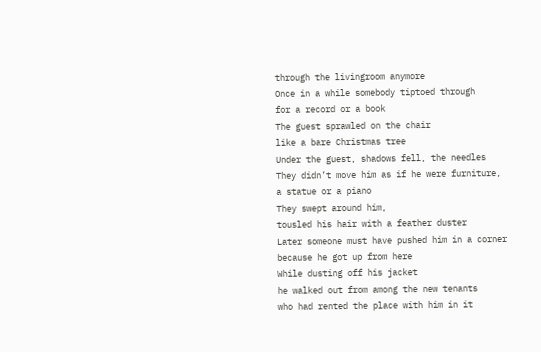through the livingroom anymore
Once in a while somebody tiptoed through
for a record or a book
The guest sprawled on the chair
like a bare Christmas tree
Under the guest, shadows fell, the needles
They didn’t move him as if he were furniture,
a statue or a piano
They swept around him,
tousled his hair with a feather duster
Later someone must have pushed him in a corner
because he got up from here
While dusting off his jacket
he walked out from among the new tenants
who had rented the place with him in it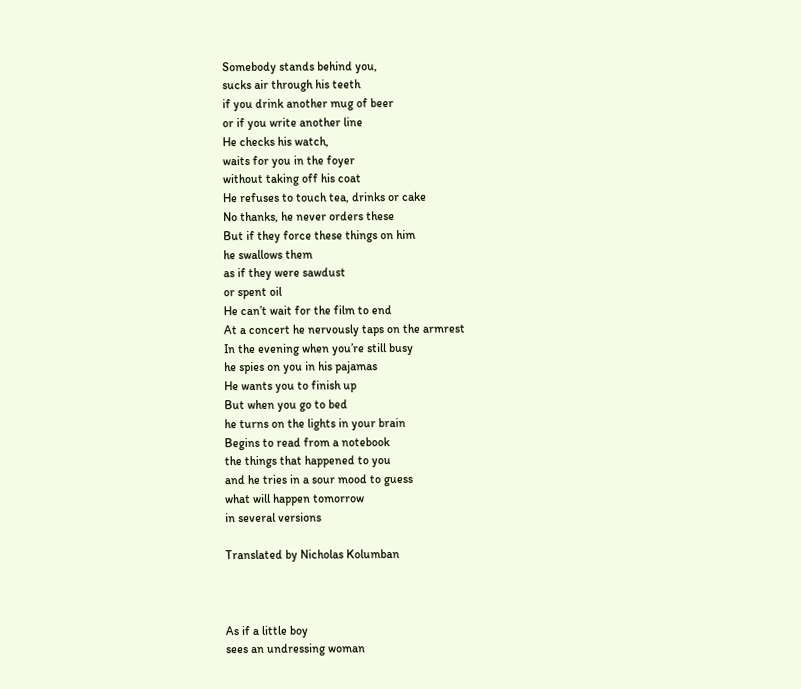Somebody stands behind you,
sucks air through his teeth
if you drink another mug of beer
or if you write another line
He checks his watch,
waits for you in the foyer
without taking off his coat
He refuses to touch tea, drinks or cake
No thanks, he never orders these
But if they force these things on him
he swallows them
as if they were sawdust
or spent oil
He can’t wait for the film to end
At a concert he nervously taps on the armrest
In the evening when you’re still busy
he spies on you in his pajamas
He wants you to finish up
But when you go to bed
he turns on the lights in your brain
Begins to read from a notebook
the things that happened to you
and he tries in a sour mood to guess
what will happen tomorrow
in several versions

Translated by Nicholas Kolumban



As if a little boy
sees an undressing woman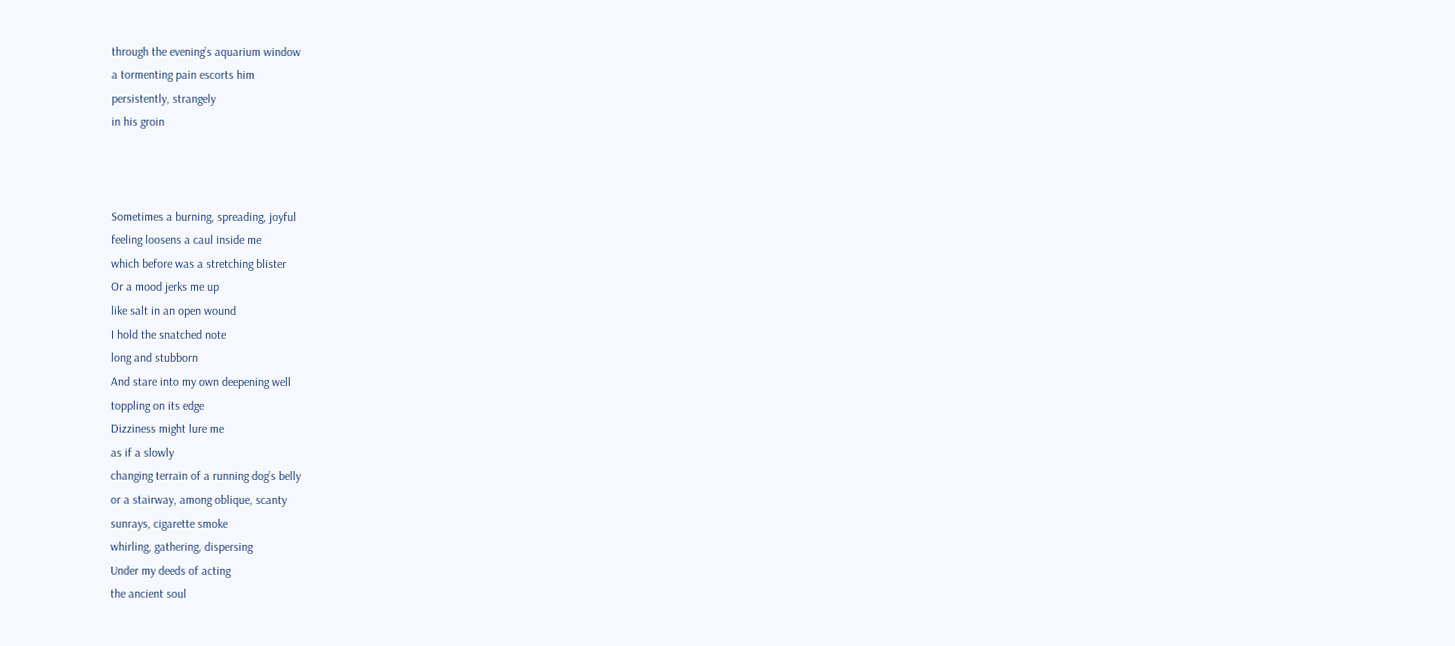through the evening’s aquarium window
a tormenting pain escorts him
persistently, strangely
in his groin



Sometimes a burning, spreading, joyful
feeling loosens a caul inside me
which before was a stretching blister
Or a mood jerks me up
like salt in an open wound
I hold the snatched note
long and stubborn
And stare into my own deepening well
toppling on its edge
Dizziness might lure me
as if a slowly
changing terrain of a running dog’s belly
or a stairway, among oblique, scanty
sunrays, cigarette smoke
whirling, gathering, dispersing
Under my deeds of acting
the ancient soul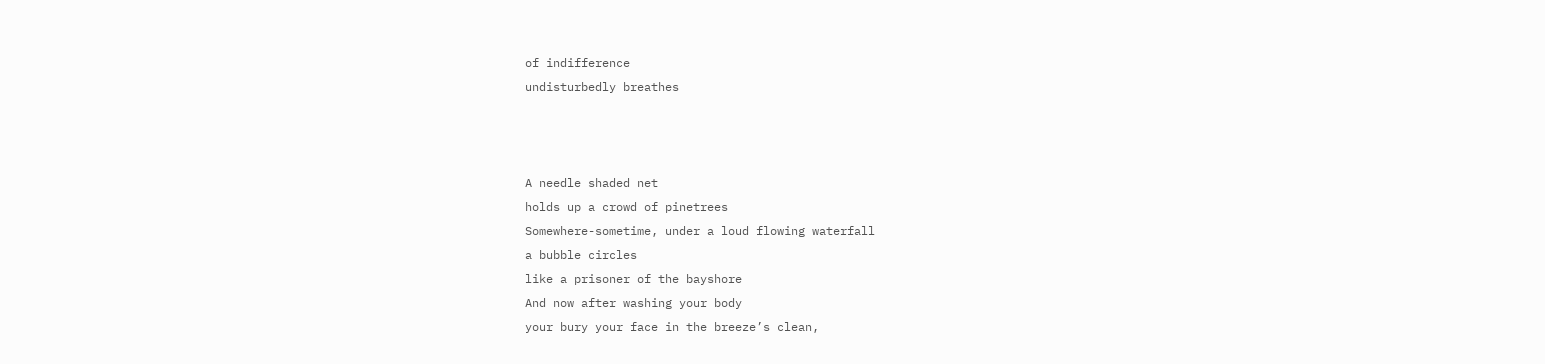of indifference
undisturbedly breathes



A needle shaded net
holds up a crowd of pinetrees
Somewhere-sometime, under a loud flowing waterfall
a bubble circles
like a prisoner of the bayshore
And now after washing your body
your bury your face in the breeze’s clean,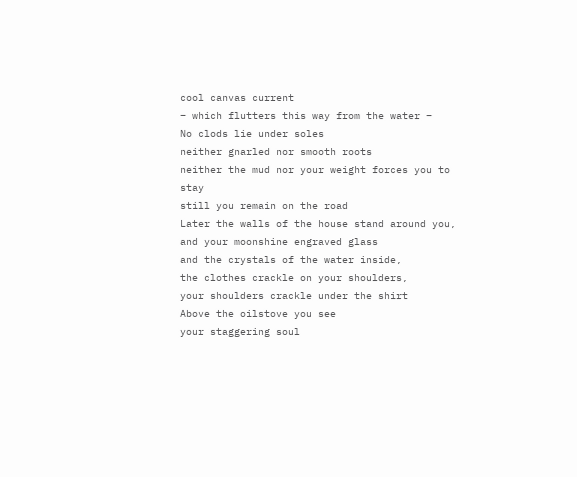cool canvas current
– which flutters this way from the water –
No clods lie under soles
neither gnarled nor smooth roots
neither the mud nor your weight forces you to stay
still you remain on the road
Later the walls of the house stand around you,
and your moonshine engraved glass
and the crystals of the water inside,
the clothes crackle on your shoulders,
your shoulders crackle under the shirt
Above the oilstove you see
your staggering soul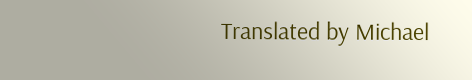Translated by Michael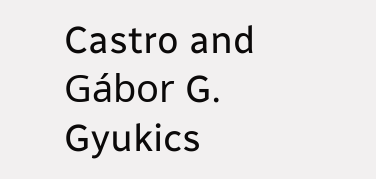Castro and Gábor G. Gyukics